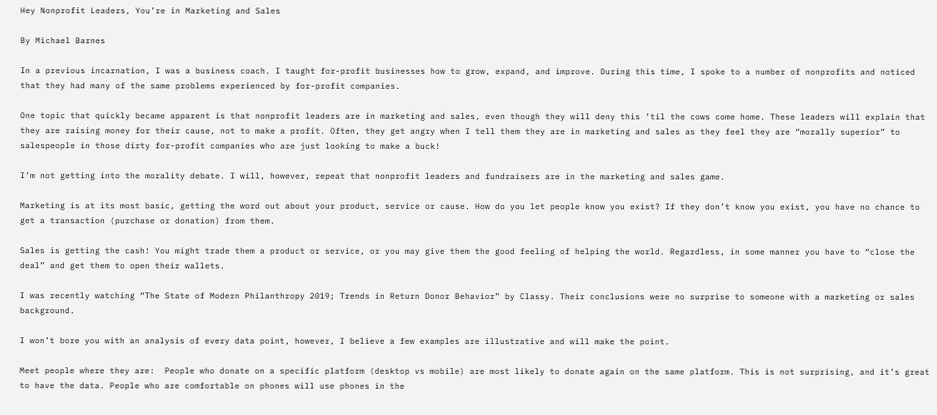Hey Nonprofit Leaders, You’re in Marketing and Sales

By Michael Barnes

In a previous incarnation, I was a business coach. I taught for-profit businesses how to grow, expand, and improve. During this time, I spoke to a number of nonprofits and noticed that they had many of the same problems experienced by for-profit companies.

One topic that quickly became apparent is that nonprofit leaders are in marketing and sales, even though they will deny this ‘til the cows come home. These leaders will explain that they are raising money for their cause, not to make a profit. Often, they get angry when I tell them they are in marketing and sales as they feel they are “morally superior” to salespeople in those dirty for-profit companies who are just looking to make a buck!

I’m not getting into the morality debate. I will, however, repeat that nonprofit leaders and fundraisers are in the marketing and sales game.

Marketing is at its most basic, getting the word out about your product, service or cause. How do you let people know you exist? If they don’t know you exist, you have no chance to get a transaction (purchase or donation) from them.

Sales is getting the cash! You might trade them a product or service, or you may give them the good feeling of helping the world. Regardless, in some manner you have to “close the deal” and get them to open their wallets.

I was recently watching “The State of Modern Philanthropy 2019; Trends in Return Donor Behavior” by Classy. Their conclusions were no surprise to someone with a marketing or sales background.

I won’t bore you with an analysis of every data point, however, I believe a few examples are illustrative and will make the point.

Meet people where they are:  People who donate on a specific platform (desktop vs mobile) are most likely to donate again on the same platform. This is not surprising, and it’s great to have the data. People who are comfortable on phones will use phones in the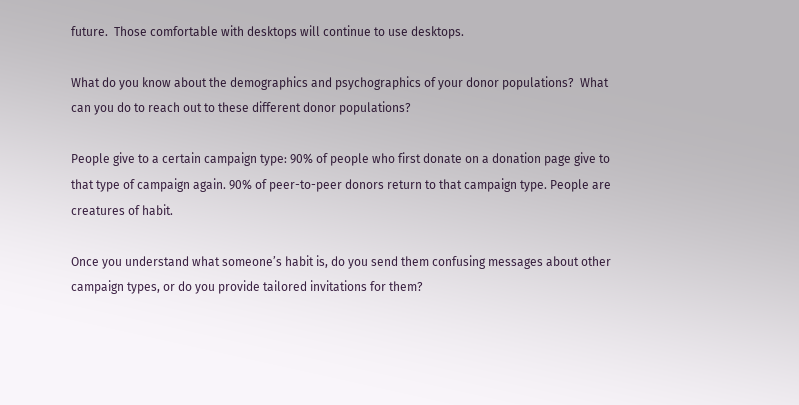future.  Those comfortable with desktops will continue to use desktops.

What do you know about the demographics and psychographics of your donor populations?  What can you do to reach out to these different donor populations?

People give to a certain campaign type: 90% of people who first donate on a donation page give to that type of campaign again. 90% of peer-to-peer donors return to that campaign type. People are creatures of habit.

Once you understand what someone’s habit is, do you send them confusing messages about other campaign types, or do you provide tailored invitations for them?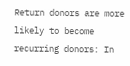Return donors are more likely to become recurring donors: In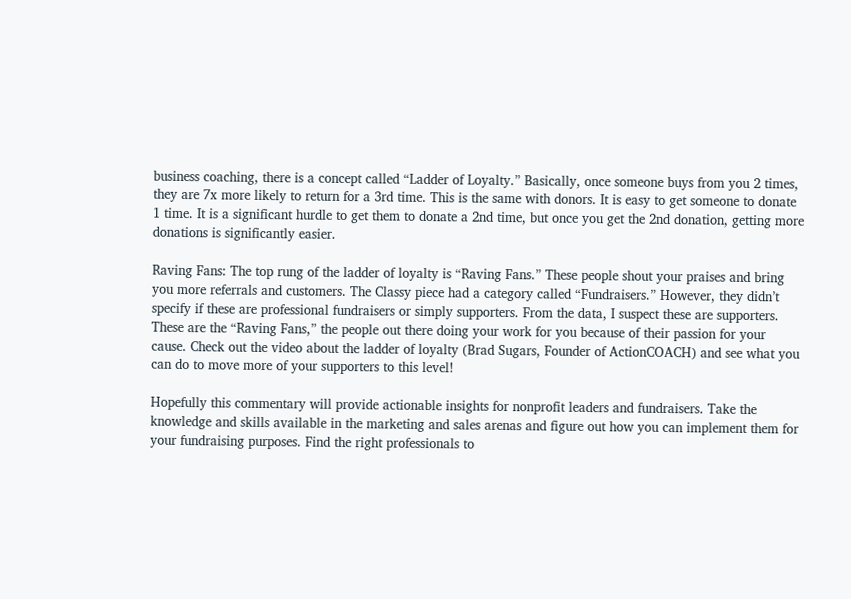business coaching, there is a concept called “Ladder of Loyalty.” Basically, once someone buys from you 2 times, they are 7x more likely to return for a 3rd time. This is the same with donors. It is easy to get someone to donate 1 time. It is a significant hurdle to get them to donate a 2nd time, but once you get the 2nd donation, getting more donations is significantly easier.

Raving Fans: The top rung of the ladder of loyalty is “Raving Fans.” These people shout your praises and bring you more referrals and customers. The Classy piece had a category called “Fundraisers.” However, they didn’t specify if these are professional fundraisers or simply supporters. From the data, I suspect these are supporters. These are the “Raving Fans,” the people out there doing your work for you because of their passion for your cause. Check out the video about the ladder of loyalty (Brad Sugars, Founder of ActionCOACH) and see what you can do to move more of your supporters to this level!

Hopefully this commentary will provide actionable insights for nonprofit leaders and fundraisers. Take the knowledge and skills available in the marketing and sales arenas and figure out how you can implement them for your fundraising purposes. Find the right professionals to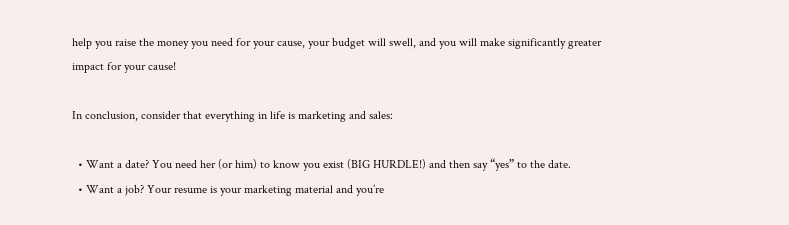help you raise the money you need for your cause, your budget will swell, and you will make significantly greater impact for your cause!

In conclusion, consider that everything in life is marketing and sales:

  • Want a date? You need her (or him) to know you exist (BIG HURDLE!) and then say “yes” to the date.
  • Want a job? Your resume is your marketing material and you’re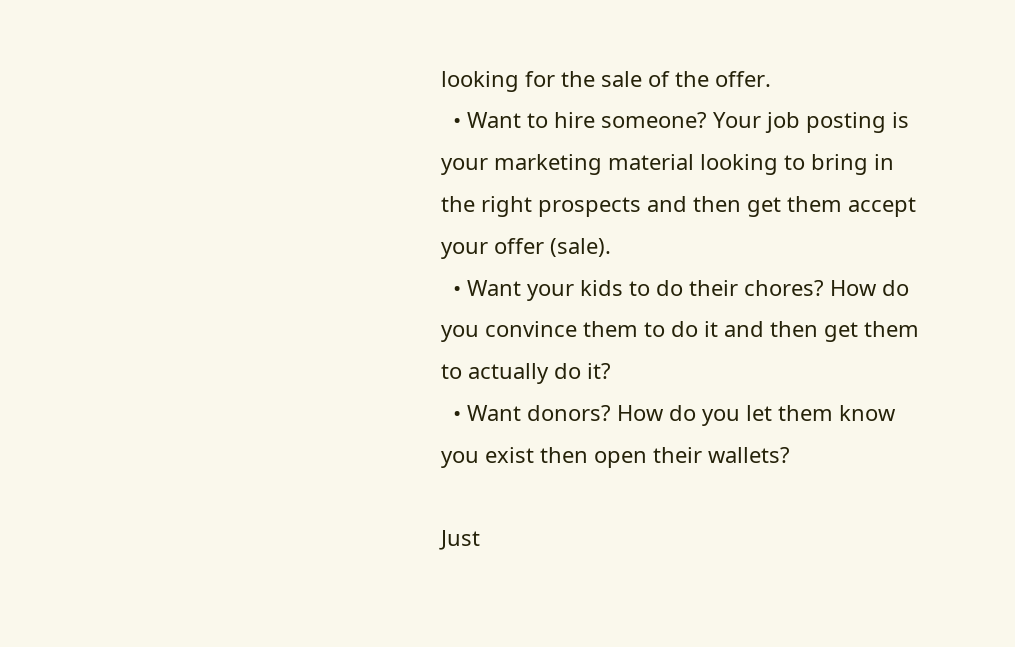looking for the sale of the offer.
  • Want to hire someone? Your job posting is your marketing material looking to bring in the right prospects and then get them accept your offer (sale).
  • Want your kids to do their chores? How do you convince them to do it and then get them to actually do it?
  • Want donors? How do you let them know you exist then open their wallets?

Just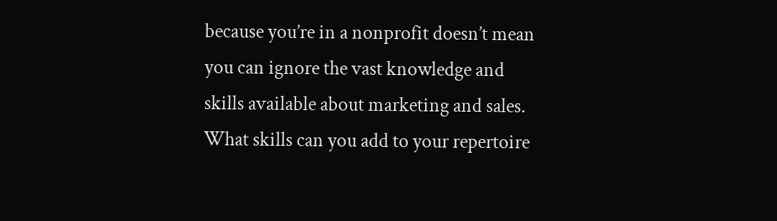because you’re in a nonprofit doesn’t mean you can ignore the vast knowledge and skills available about marketing and sales. What skills can you add to your repertoire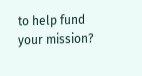to help fund your mission?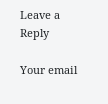Leave a Reply

Your email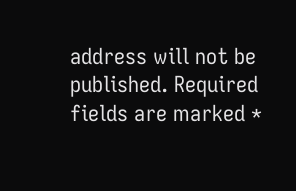address will not be published. Required fields are marked *